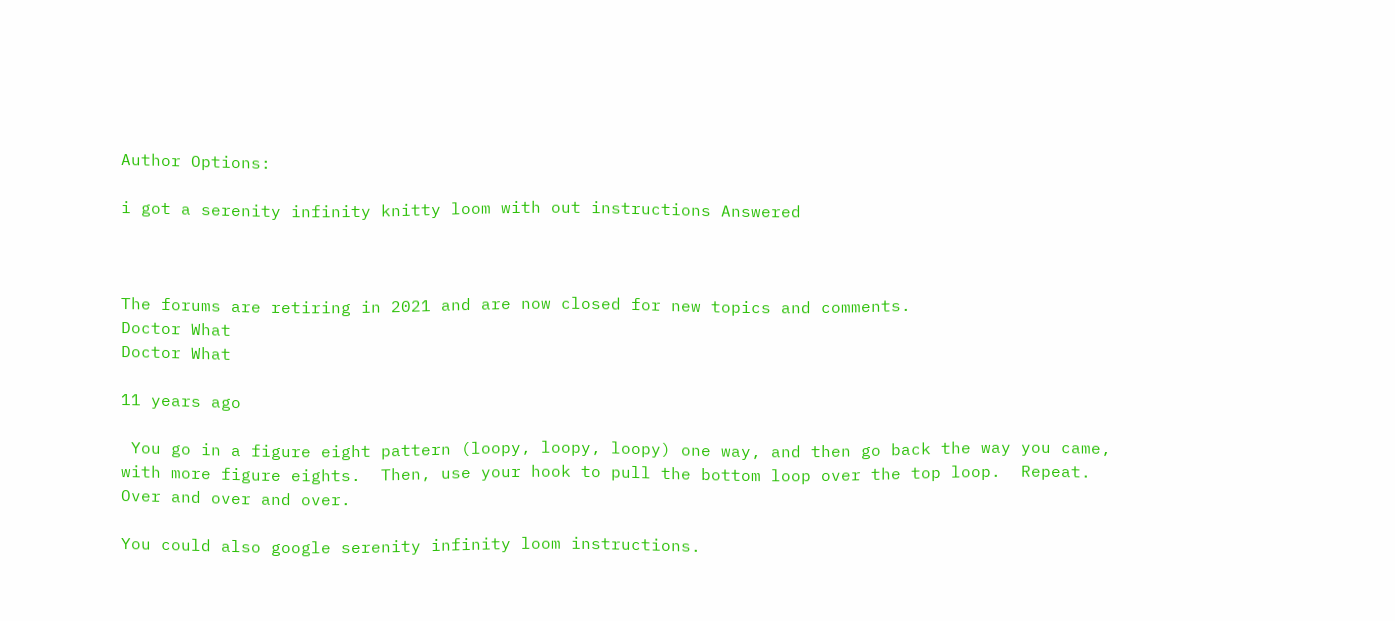Author Options:

i got a serenity infinity knitty loom with out instructions Answered



The forums are retiring in 2021 and are now closed for new topics and comments.
Doctor What
Doctor What

11 years ago

 You go in a figure eight pattern (loopy, loopy, loopy) one way, and then go back the way you came, with more figure eights.  Then, use your hook to pull the bottom loop over the top loop.  Repeat.  Over and over and over.

You could also google serenity infinity loom instructions.